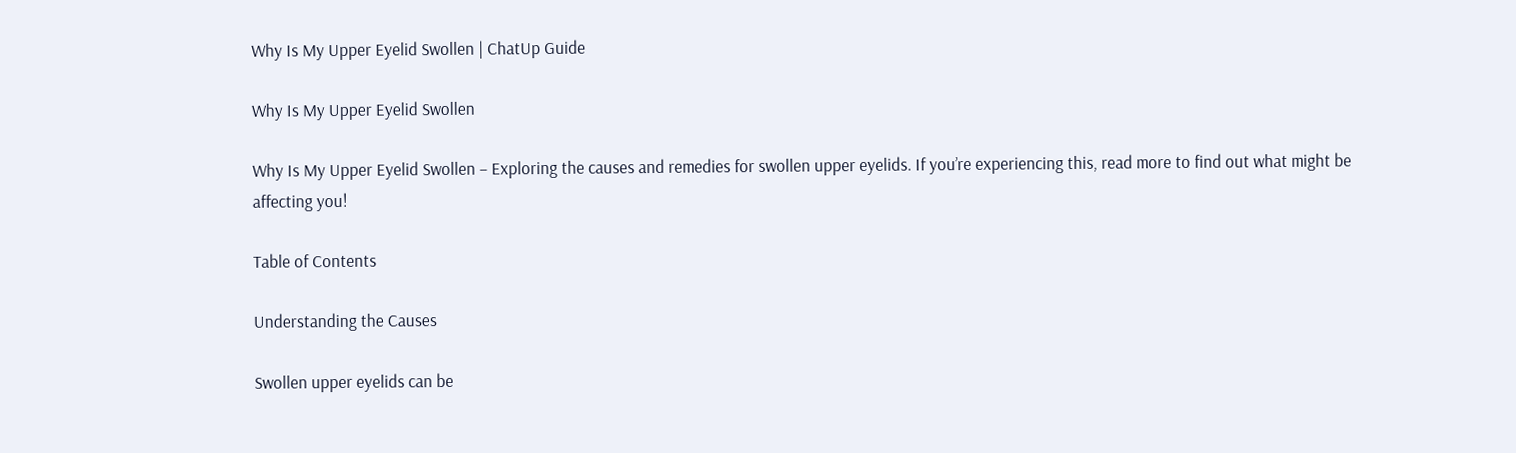Why Is My Upper Eyelid Swollen | ChatUp Guide

Why Is My Upper Eyelid Swollen

Why Is My Upper Eyelid Swollen – Exploring the causes and remedies for swollen upper eyelids. If you’re experiencing this, read more to find out what might be affecting you!

Table of Contents

Understanding the Causes

Swollen upper eyelids can be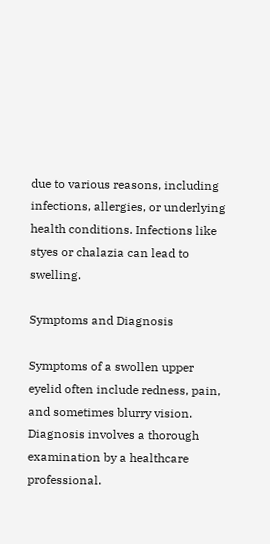due to various reasons, including infections, allergies, or underlying health conditions. Infections like styes or chalazia can lead to swelling.

Symptoms and Diagnosis

Symptoms of a swollen upper eyelid often include redness, pain, and sometimes blurry vision. Diagnosis involves a thorough examination by a healthcare professional.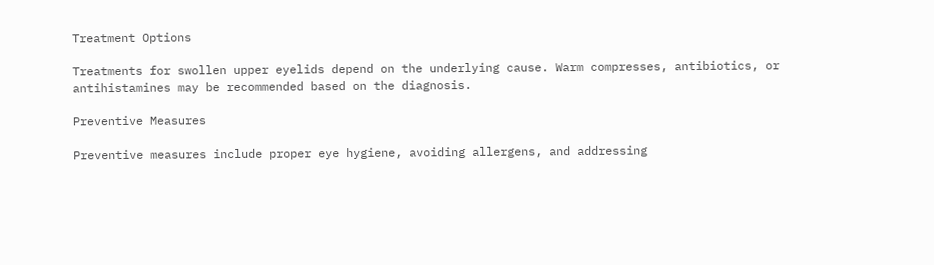Treatment Options

Treatments for swollen upper eyelids depend on the underlying cause. Warm compresses, antibiotics, or antihistamines may be recommended based on the diagnosis.

Preventive Measures

Preventive measures include proper eye hygiene, avoiding allergens, and addressing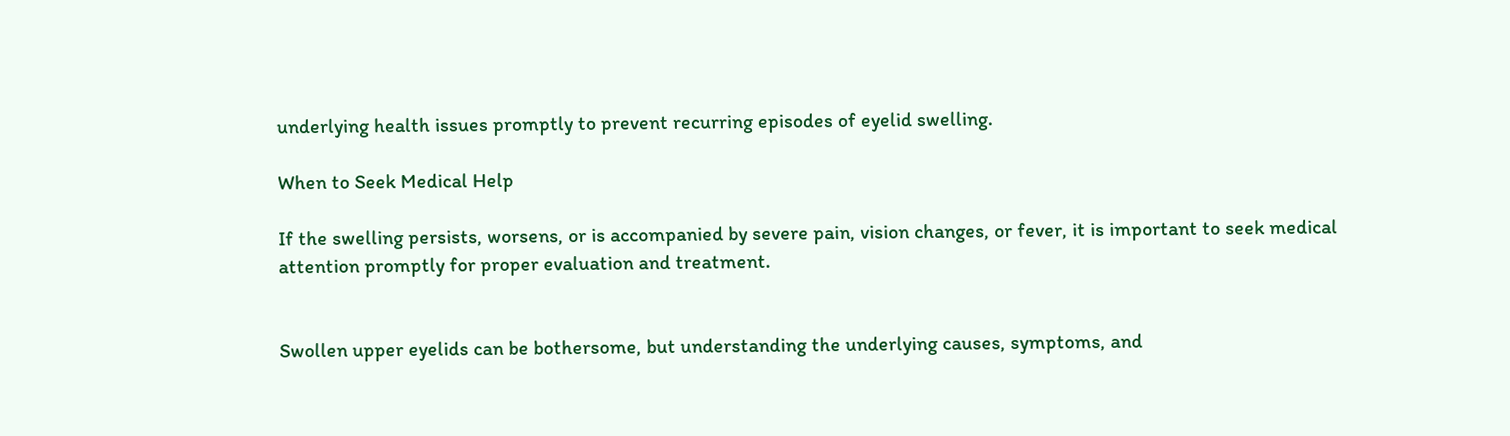underlying health issues promptly to prevent recurring episodes of eyelid swelling.

When to Seek Medical Help

If the swelling persists, worsens, or is accompanied by severe pain, vision changes, or fever, it is important to seek medical attention promptly for proper evaluation and treatment.


Swollen upper eyelids can be bothersome, but understanding the underlying causes, symptoms, and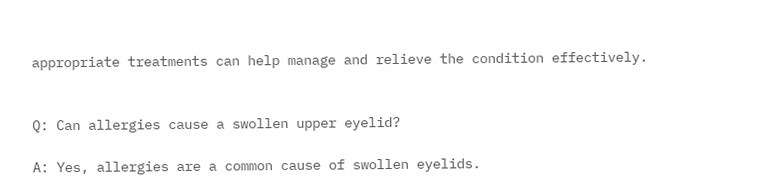appropriate treatments can help manage and relieve the condition effectively.


Q: Can allergies cause a swollen upper eyelid?

A: Yes, allergies are a common cause of swollen eyelids.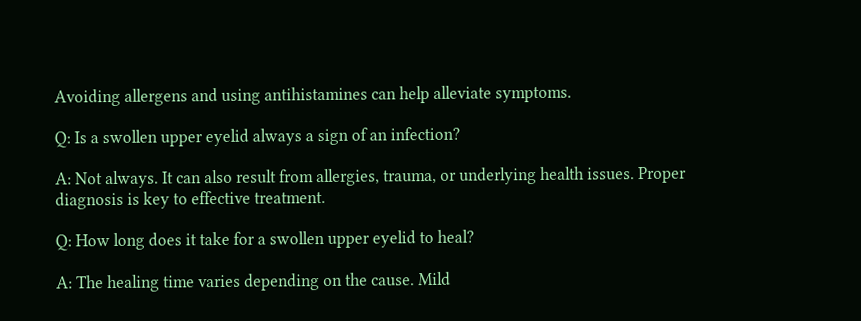Avoiding allergens and using antihistamines can help alleviate symptoms.

Q: Is a swollen upper eyelid always a sign of an infection?

A: Not always. It can also result from allergies, trauma, or underlying health issues. Proper diagnosis is key to effective treatment.

Q: How long does it take for a swollen upper eyelid to heal?

A: The healing time varies depending on the cause. Mild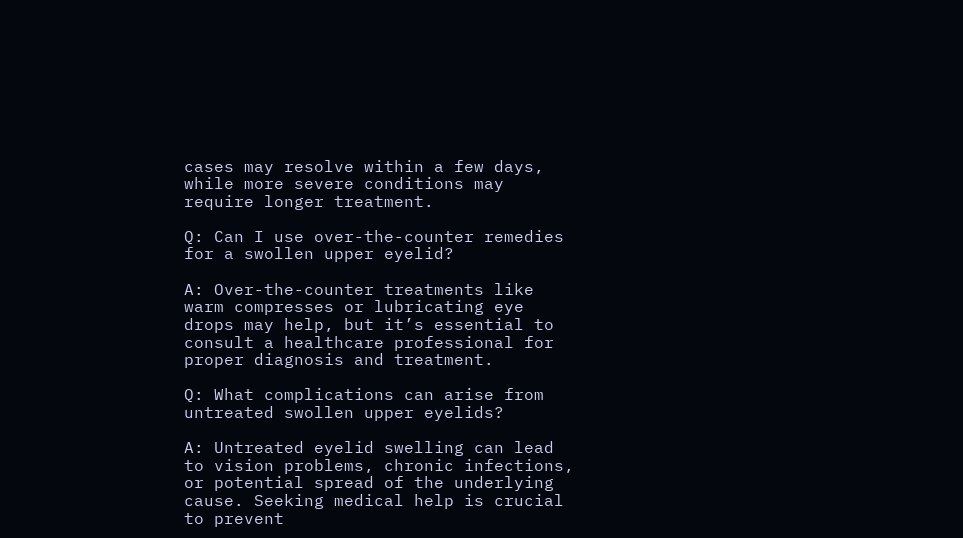cases may resolve within a few days, while more severe conditions may require longer treatment.

Q: Can I use over-the-counter remedies for a swollen upper eyelid?

A: Over-the-counter treatments like warm compresses or lubricating eye drops may help, but it’s essential to consult a healthcare professional for proper diagnosis and treatment.

Q: What complications can arise from untreated swollen upper eyelids?

A: Untreated eyelid swelling can lead to vision problems, chronic infections, or potential spread of the underlying cause. Seeking medical help is crucial to prevent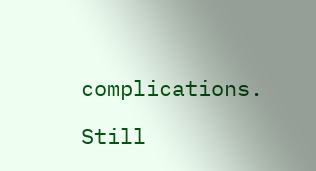complications.

Still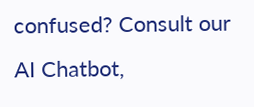confused? Consult our AI Chatbot,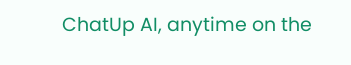ChatUp AI, anytime on the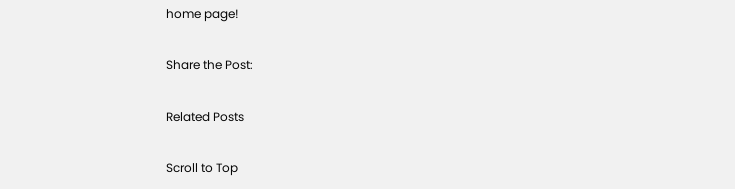home page!

Share the Post:

Related Posts

Scroll to Top